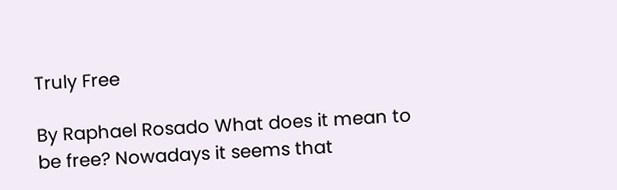Truly Free

By Raphael Rosado What does it mean to be free? Nowadays it seems that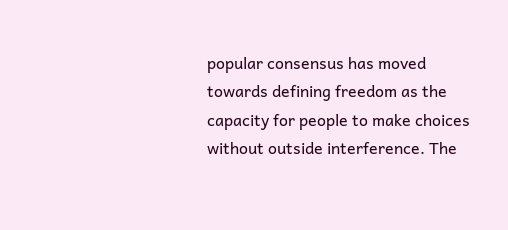popular consensus has moved towards defining freedom as the capacity for people to make choices without outside interference. The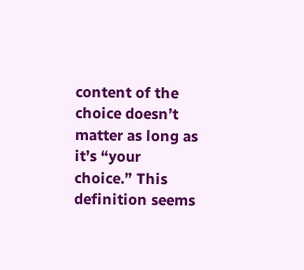content of the choice doesn’t matter as long as it’s “your choice.” This definition seems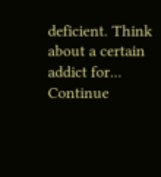deficient. Think about a certain addict for... Continue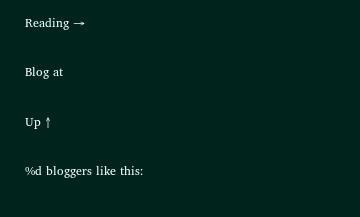Reading →

Blog at

Up ↑

%d bloggers like this: